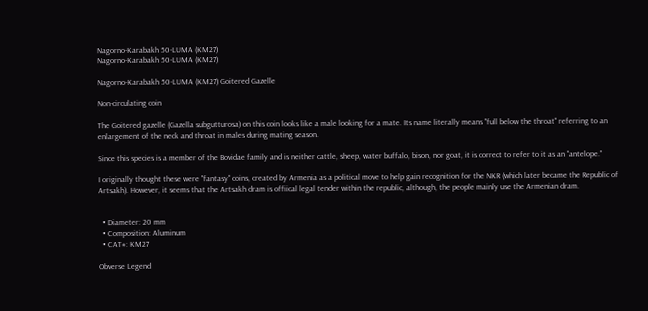Nagorno-Karabakh 50-LUMA (KM27)
Nagorno-Karabakh 50-LUMA (KM27)

Nagorno-Karabakh 50-LUMA (KM27) Goitered Gazelle

Non-circulating coin

The Goitered gazelle (Gazella subgutturosa) on this coin looks like a male looking for a mate. Its name literally means "full below the throat" referring to an enlargement of the neck and throat in males during mating season.

Since this species is a member of the Bovidae family and is neither cattle, sheep, water buffalo, bison, nor goat, it is correct to refer to it as an "antelope."

I originally thought these were "fantasy" coins, created by Armenia as a political move to help gain recognition for the NKR (which later became the Republic of Artsakh). However, it seems that the Artsakh dram is offiical legal tender within the republic, although, the people mainly use the Armenian dram.


  • Diameter: 20 mm
  • Composition: Aluminum
  • CAT#: KM27

Obverse Legend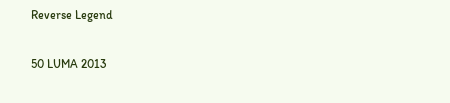Reverse Legend

50 LUMA 2013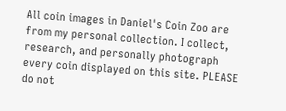All coin images in Daniel's Coin Zoo are from my personal collection. I collect, research, and personally photograph every coin displayed on this site. PLEASE do not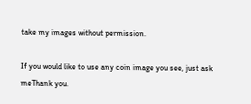take my images without permission.

If you would like to use any coin image you see, just ask meThank you.